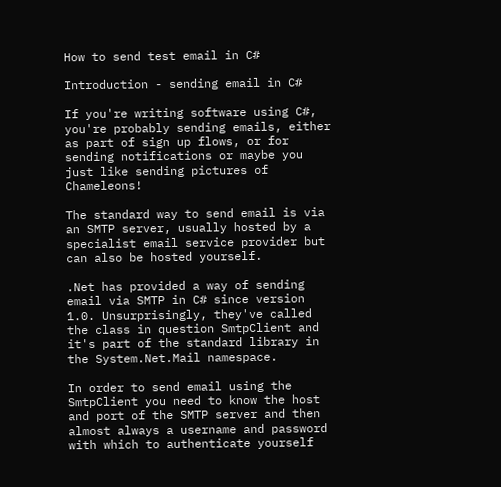How to send test email in C#

Introduction - sending email in C#

If you're writing software using C#, you're probably sending emails, either as part of sign up flows, or for sending notifications or maybe you just like sending pictures of Chameleons!

The standard way to send email is via an SMTP server, usually hosted by a specialist email service provider but can also be hosted yourself.

.Net has provided a way of sending email via SMTP in C# since version 1.0. Unsurprisingly, they've called the class in question SmtpClient and it's part of the standard library in the System.Net.Mail namespace.

In order to send email using the SmtpClient you need to know the host and port of the SMTP server and then almost always a username and password with which to authenticate yourself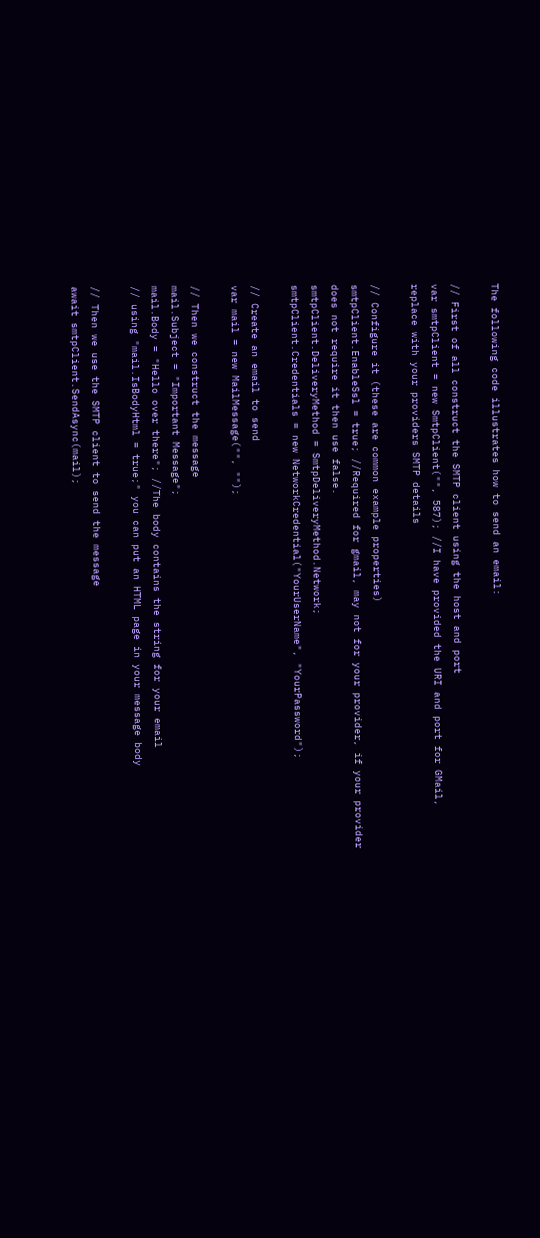The following code illustrates how to send an email:

// First of all construct the SMTP client using the host and port
var smtpClient = new SmtpClient("", 587); //I have provided the URI and port for GMail, replace with your providers SMTP details

// Configure it (these are common example properties)
smtpClient.EnableSsl = true; //Required for gmail, may not for your provider, if your provider does not require it then use false.
smtpClient.DeliveryMethod = SmtpDeliveryMethod.Network;
smtpClient.Credentials = new NetworkCredential("YourUserName", "YourPassword");

// Create an email to send
var mail = new MailMessage("", "");

// Then we construct the message
mail.Subject = "Important Message";
mail.Body = "Hello over there"; //The body contains the string for your email
// using "mail.IsBodyHtml = true;" you can put an HTML page in your message body

// Then we use the SMTP client to send the message
await smtpClient.SendAsync(mail);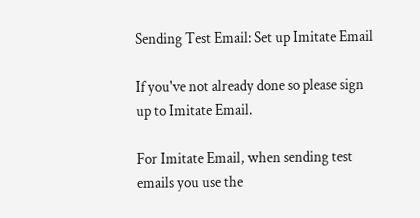Sending Test Email: Set up Imitate Email

If you've not already done so please sign up to Imitate Email.

For Imitate Email, when sending test emails you use the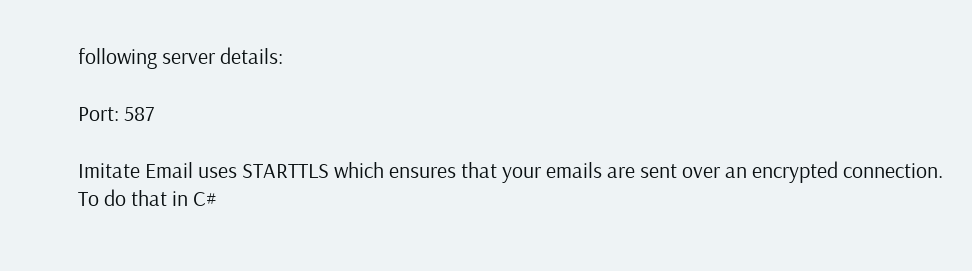following server details:

Port: 587

Imitate Email uses STARTTLS which ensures that your emails are sent over an encrypted connection. To do that in C#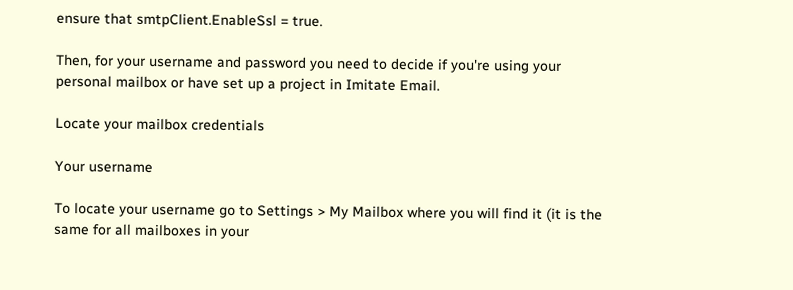ensure that smtpClient.EnableSsl = true.

Then, for your username and password you need to decide if you're using your personal mailbox or have set up a project in Imitate Email.

Locate your mailbox credentials

Your username

To locate your username go to Settings > My Mailbox where you will find it (it is the same for all mailboxes in your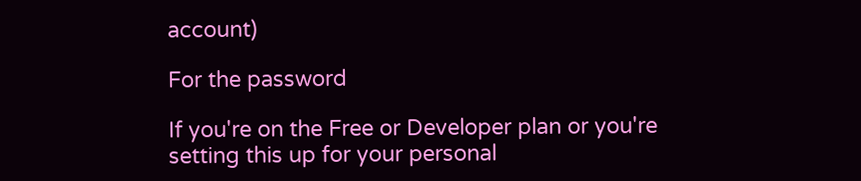account)

For the password

If you're on the Free or Developer plan or you're setting this up for your personal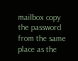mailbox copy the password from the same place as the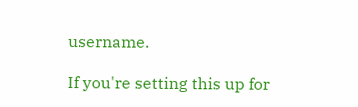username.

If you're setting this up for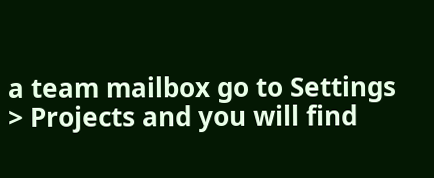a team mailbox go to Settings > Projects and you will find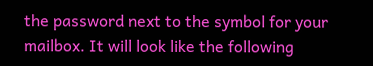the password next to the symbol for your mailbox. It will look like the following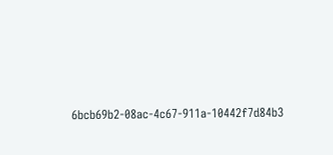6bcb69b2-08ac-4c67-911a-10442f7d84b3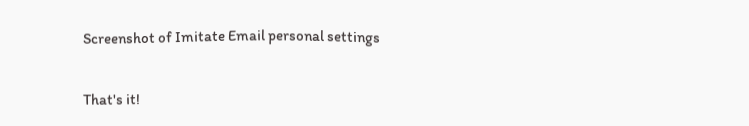Screenshot of Imitate Email personal settings

That's it!